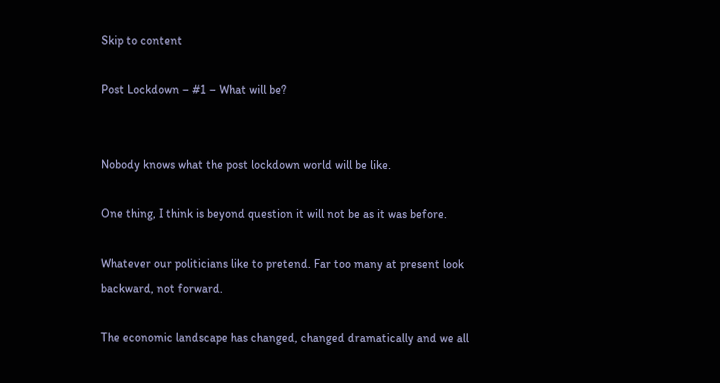Skip to content

Post Lockdown – #1 – What will be?


Nobody knows what the post lockdown world will be like.

One thing, I think is beyond question it will not be as it was before.

Whatever our politicians like to pretend. Far too many at present look backward, not forward.

The economic landscape has changed, changed dramatically and we all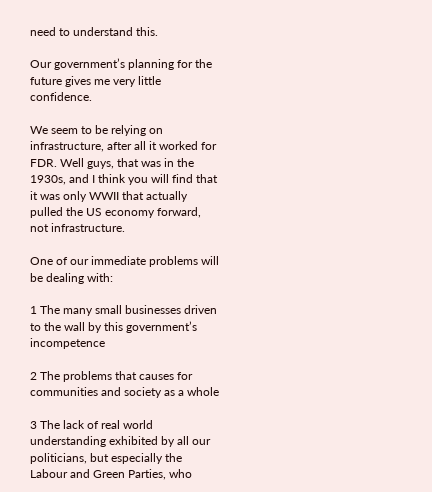need to understand this.

Our government’s planning for the future gives me very little confidence.

We seem to be relying on infrastructure, after all it worked for FDR. Well guys, that was in the 1930s, and I think you will find that it was only WWII that actually pulled the US economy forward, not infrastructure.

One of our immediate problems will be dealing with:

1 The many small businesses driven to the wall by this government’s incompetence

2 The problems that causes for communities and society as a whole

3 The lack of real world understanding exhibited by all our politicians, but especially the Labour and Green Parties, who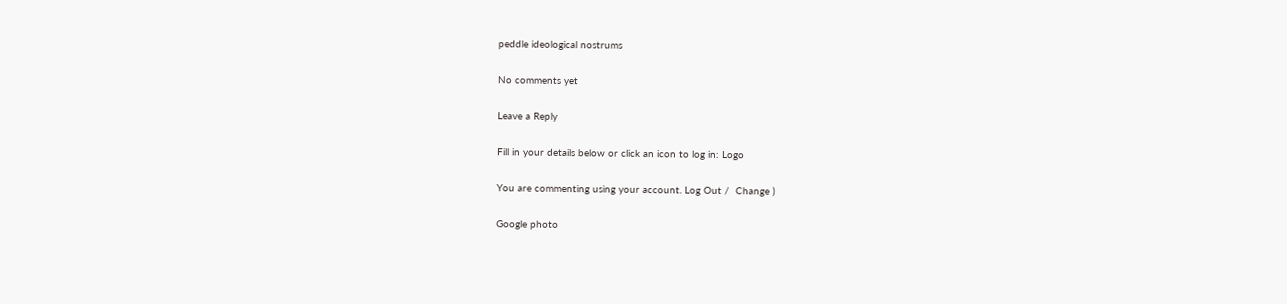peddle ideological nostrums

No comments yet

Leave a Reply

Fill in your details below or click an icon to log in: Logo

You are commenting using your account. Log Out /  Change )

Google photo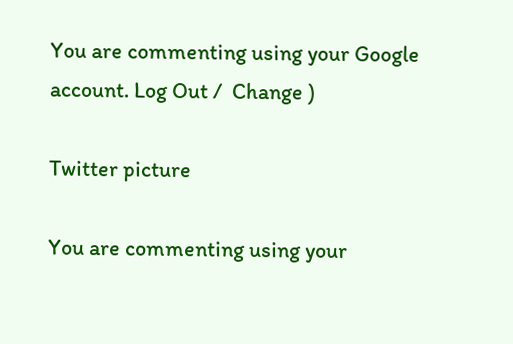You are commenting using your Google account. Log Out /  Change )

Twitter picture

You are commenting using your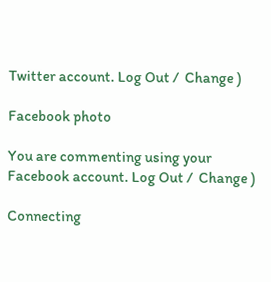Twitter account. Log Out /  Change )

Facebook photo

You are commenting using your Facebook account. Log Out /  Change )

Connecting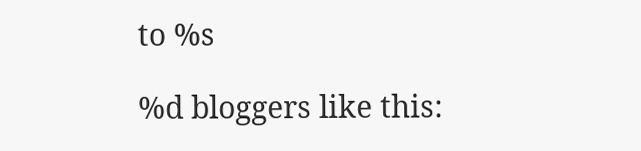to %s

%d bloggers like this: